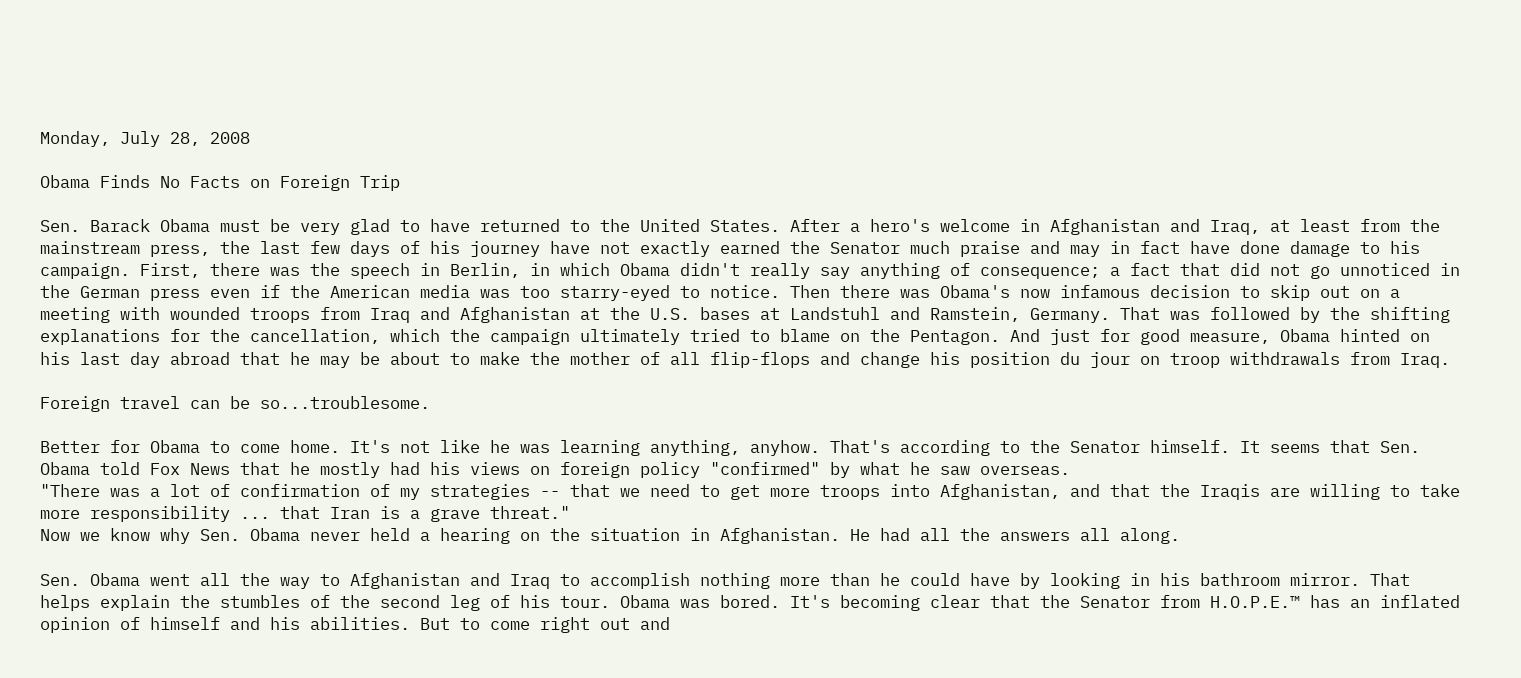Monday, July 28, 2008

Obama Finds No Facts on Foreign Trip

Sen. Barack Obama must be very glad to have returned to the United States. After a hero's welcome in Afghanistan and Iraq, at least from the mainstream press, the last few days of his journey have not exactly earned the Senator much praise and may in fact have done damage to his campaign. First, there was the speech in Berlin, in which Obama didn't really say anything of consequence; a fact that did not go unnoticed in the German press even if the American media was too starry-eyed to notice. Then there was Obama's now infamous decision to skip out on a meeting with wounded troops from Iraq and Afghanistan at the U.S. bases at Landstuhl and Ramstein, Germany. That was followed by the shifting explanations for the cancellation, which the campaign ultimately tried to blame on the Pentagon. And just for good measure, Obama hinted on his last day abroad that he may be about to make the mother of all flip-flops and change his position du jour on troop withdrawals from Iraq.

Foreign travel can be so...troublesome.

Better for Obama to come home. It's not like he was learning anything, anyhow. That's according to the Senator himself. It seems that Sen. Obama told Fox News that he mostly had his views on foreign policy "confirmed" by what he saw overseas.
"There was a lot of confirmation of my strategies -- that we need to get more troops into Afghanistan, and that the Iraqis are willing to take more responsibility ... that Iran is a grave threat."
Now we know why Sen. Obama never held a hearing on the situation in Afghanistan. He had all the answers all along.

Sen. Obama went all the way to Afghanistan and Iraq to accomplish nothing more than he could have by looking in his bathroom mirror. That helps explain the stumbles of the second leg of his tour. Obama was bored. It's becoming clear that the Senator from H.O.P.E.™ has an inflated opinion of himself and his abilities. But to come right out and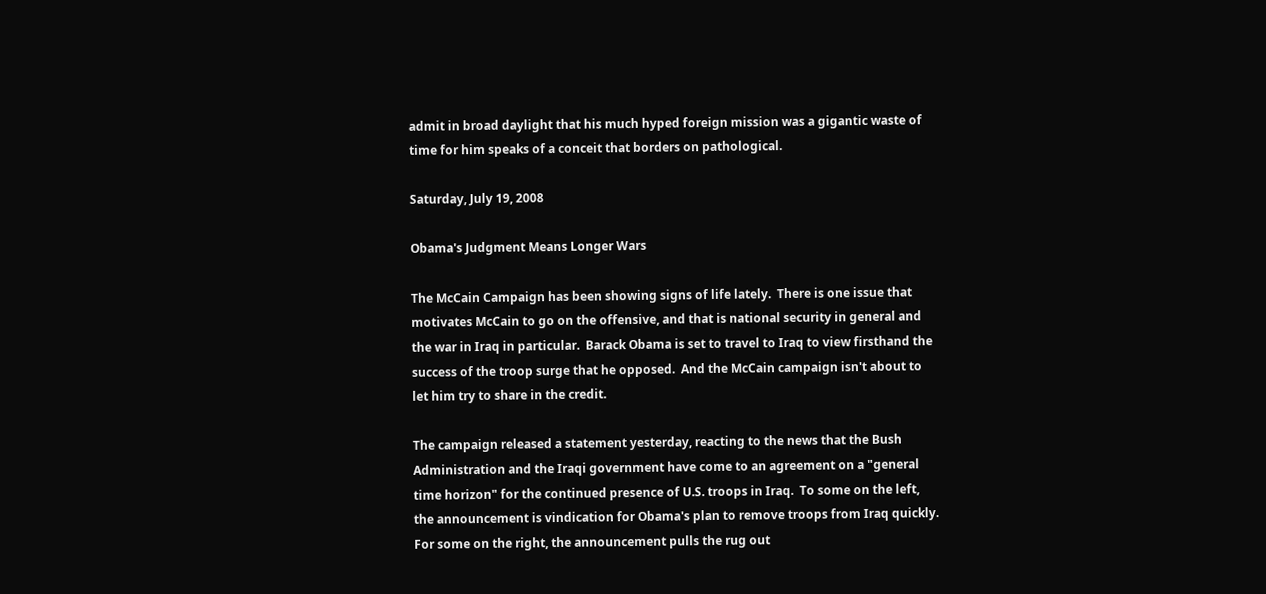admit in broad daylight that his much hyped foreign mission was a gigantic waste of time for him speaks of a conceit that borders on pathological.

Saturday, July 19, 2008

Obama's Judgment Means Longer Wars

The McCain Campaign has been showing signs of life lately.  There is one issue that motivates McCain to go on the offensive, and that is national security in general and the war in Iraq in particular.  Barack Obama is set to travel to Iraq to view firsthand the success of the troop surge that he opposed.  And the McCain campaign isn't about to let him try to share in the credit.

The campaign released a statement yesterday, reacting to the news that the Bush Administration and the Iraqi government have come to an agreement on a "general time horizon" for the continued presence of U.S. troops in Iraq.  To some on the left, the announcement is vindication for Obama's plan to remove troops from Iraq quickly.  For some on the right, the announcement pulls the rug out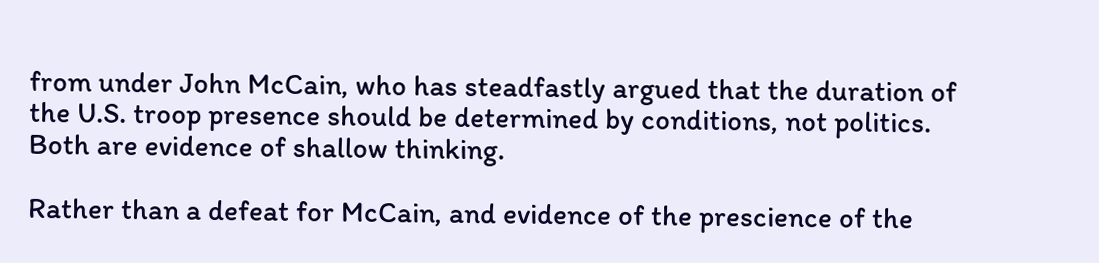from under John McCain, who has steadfastly argued that the duration of the U.S. troop presence should be determined by conditions, not politics.  Both are evidence of shallow thinking.

Rather than a defeat for McCain, and evidence of the prescience of the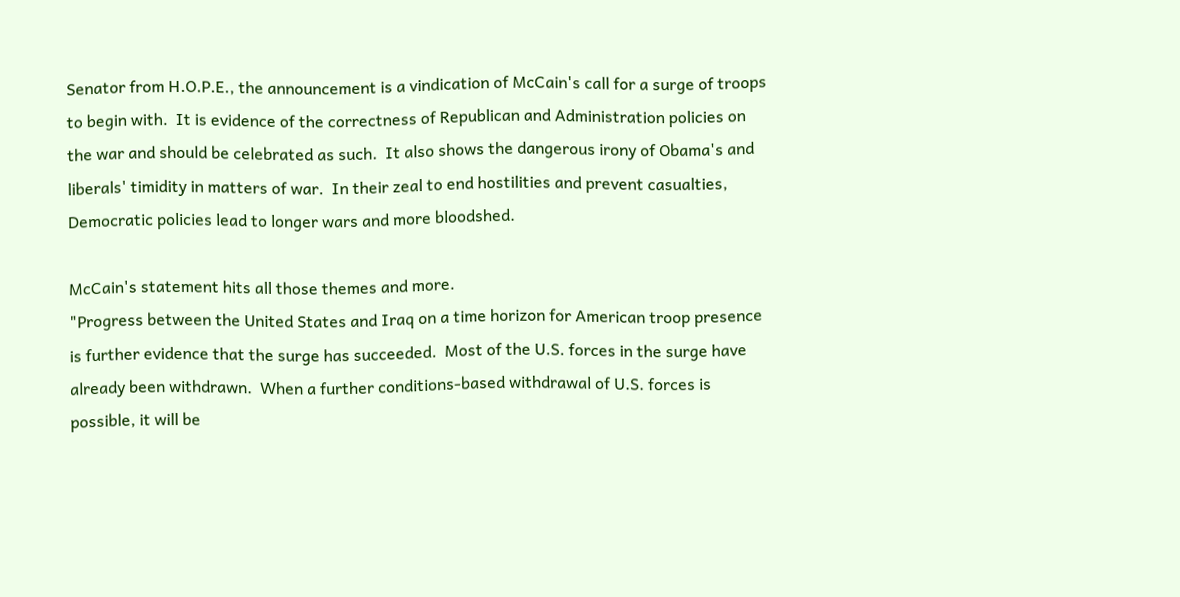Senator from H.O.P.E., the announcement is a vindication of McCain's call for a surge of troops to begin with.  It is evidence of the correctness of Republican and Administration policies on the war and should be celebrated as such.  It also shows the dangerous irony of Obama's and liberals' timidity in matters of war.  In their zeal to end hostilities and prevent casualties, Democratic policies lead to longer wars and more bloodshed.

McCain's statement hits all those themes and more.
"Progress between the United States and Iraq on a time horizon for American troop presence is further evidence that the surge has succeeded.  Most of the U.S. forces in the surge have already been withdrawn.  When a further conditions-based withdrawal of U.S. forces is possible, it will be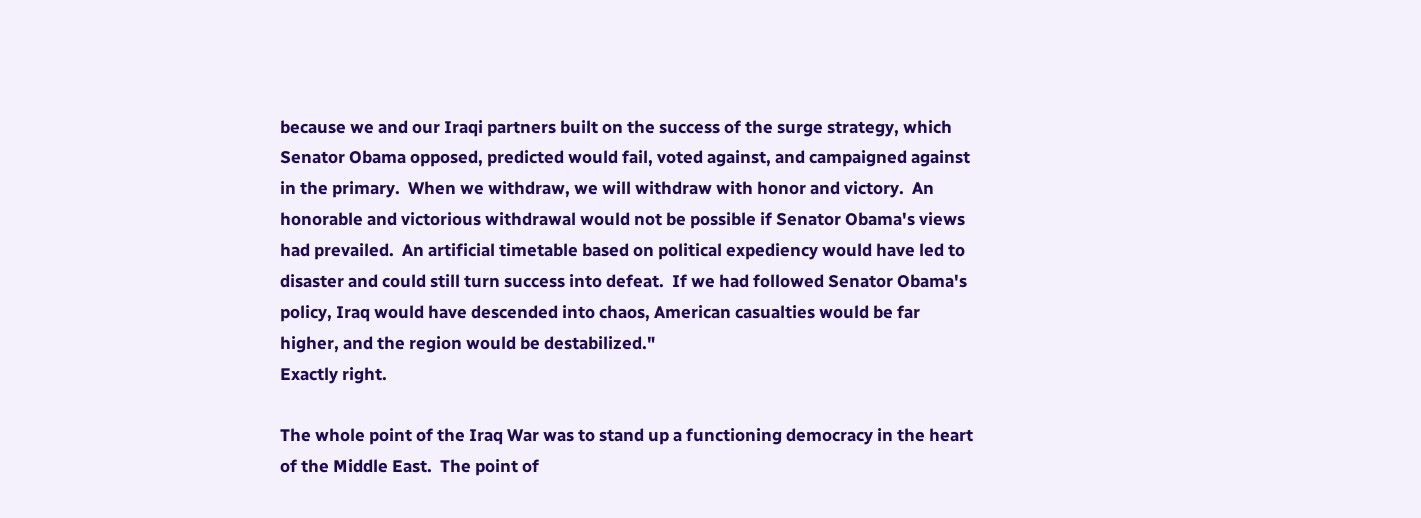because we and our Iraqi partners built on the success of the surge strategy, which Senator Obama opposed, predicted would fail, voted against, and campaigned against in the primary.  When we withdraw, we will withdraw with honor and victory.  An honorable and victorious withdrawal would not be possible if Senator Obama's views had prevailed.  An artificial timetable based on political expediency would have led to disaster and could still turn success into defeat.  If we had followed Senator Obama's policy, Iraq would have descended into chaos, American casualties would be far higher, and the region would be destabilized."
Exactly right.

The whole point of the Iraq War was to stand up a functioning democracy in the heart of the Middle East.  The point of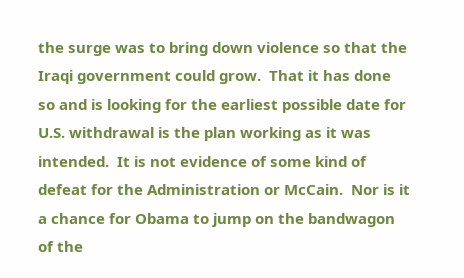the surge was to bring down violence so that the Iraqi government could grow.  That it has done so and is looking for the earliest possible date for U.S. withdrawal is the plan working as it was intended.  It is not evidence of some kind of defeat for the Administration or McCain.  Nor is it a chance for Obama to jump on the bandwagon of the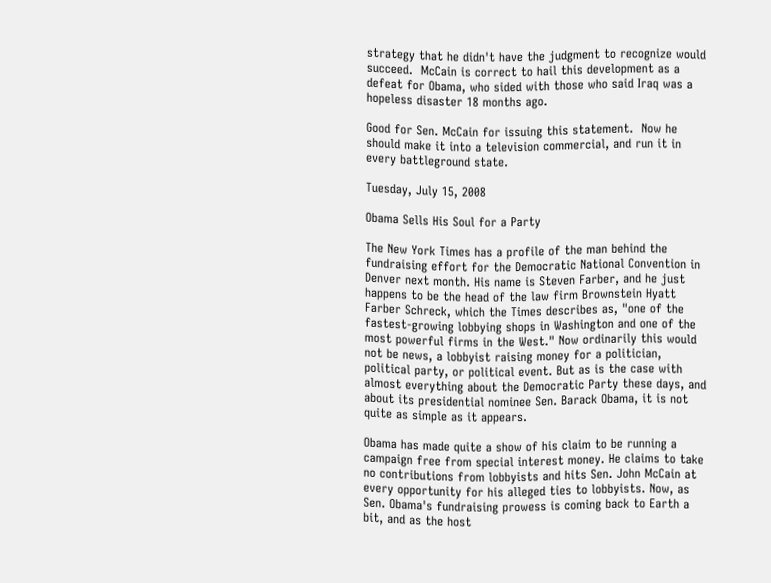strategy that he didn't have the judgment to recognize would succeed.  McCain is correct to hail this development as a defeat for Obama, who sided with those who said Iraq was a hopeless disaster 18 months ago.

Good for Sen. McCain for issuing this statement.  Now he should make it into a television commercial, and run it in every battleground state.

Tuesday, July 15, 2008

Obama Sells His Soul for a Party

The New York Times has a profile of the man behind the fundraising effort for the Democratic National Convention in Denver next month. His name is Steven Farber, and he just happens to be the head of the law firm Brownstein Hyatt Farber Schreck, which the Times describes as, "one of the fastest-growing lobbying shops in Washington and one of the most powerful firms in the West." Now ordinarily this would not be news, a lobbyist raising money for a politician, political party, or political event. But as is the case with almost everything about the Democratic Party these days, and about its presidential nominee Sen. Barack Obama, it is not quite as simple as it appears.

Obama has made quite a show of his claim to be running a campaign free from special interest money. He claims to take no contributions from lobbyists and hits Sen. John McCain at every opportunity for his alleged ties to lobbyists. Now, as Sen. Obama's fundraising prowess is coming back to Earth a bit, and as the host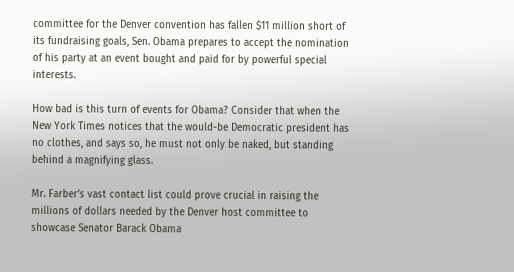committee for the Denver convention has fallen $11 million short of its fundraising goals, Sen. Obama prepares to accept the nomination of his party at an event bought and paid for by powerful special interests.

How bad is this turn of events for Obama? Consider that when the New York Times notices that the would-be Democratic president has no clothes, and says so, he must not only be naked, but standing behind a magnifying glass.

Mr. Farber’s vast contact list could prove crucial in raising the millions of dollars needed by the Denver host committee to showcase Senator Barack Obama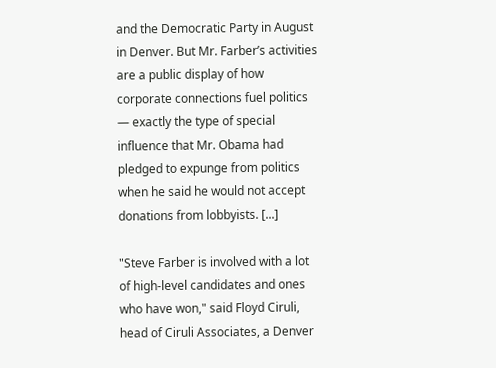and the Democratic Party in August in Denver. But Mr. Farber’s activities are a public display of how corporate connections fuel politics — exactly the type of special influence that Mr. Obama had pledged to expunge from politics when he said he would not accept donations from lobbyists. [...]

"Steve Farber is involved with a lot of high-level candidates and ones who have won," said Floyd Ciruli, head of Ciruli Associates, a Denver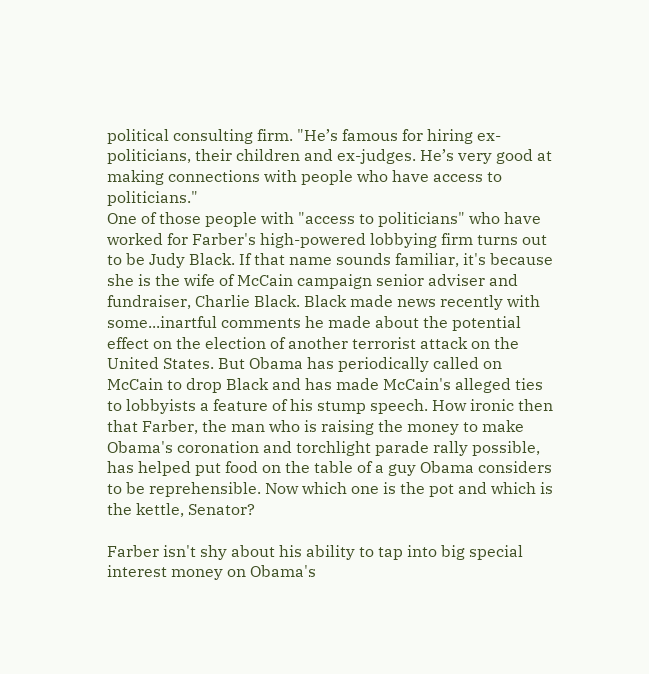political consulting firm. "He’s famous for hiring ex-politicians, their children and ex-judges. He’s very good at making connections with people who have access to politicians."
One of those people with "access to politicians" who have worked for Farber's high-powered lobbying firm turns out to be Judy Black. If that name sounds familiar, it's because she is the wife of McCain campaign senior adviser and fundraiser, Charlie Black. Black made news recently with some...inartful comments he made about the potential effect on the election of another terrorist attack on the United States. But Obama has periodically called on McCain to drop Black and has made McCain's alleged ties to lobbyists a feature of his stump speech. How ironic then that Farber, the man who is raising the money to make Obama's coronation and torchlight parade rally possible, has helped put food on the table of a guy Obama considers to be reprehensible. Now which one is the pot and which is the kettle, Senator?

Farber isn't shy about his ability to tap into big special interest money on Obama's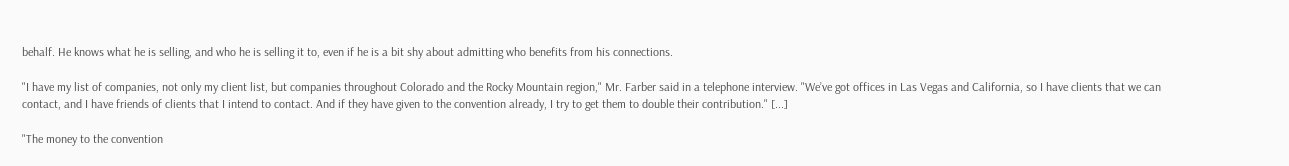behalf. He knows what he is selling, and who he is selling it to, even if he is a bit shy about admitting who benefits from his connections.

"I have my list of companies, not only my client list, but companies throughout Colorado and the Rocky Mountain region," Mr. Farber said in a telephone interview. "We’ve got offices in Las Vegas and California, so I have clients that we can contact, and I have friends of clients that I intend to contact. And if they have given to the convention already, I try to get them to double their contribution." [...]

"The money to the convention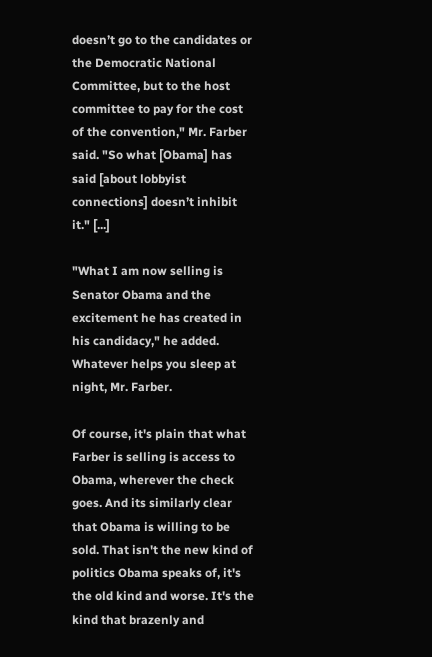doesn’t go to the candidates or the Democratic National Committee, but to the host committee to pay for the cost of the convention," Mr. Farber said. "So what [Obama] has said [about lobbyist connections] doesn’t inhibit it." [...]

"What I am now selling is Senator Obama and the excitement he has created in his candidacy," he added.
Whatever helps you sleep at night, Mr. Farber.

Of course, it's plain that what Farber is selling is access to Obama, wherever the check goes. And its similarly clear that Obama is willing to be sold. That isn't the new kind of politics Obama speaks of, it's the old kind and worse. It's the kind that brazenly and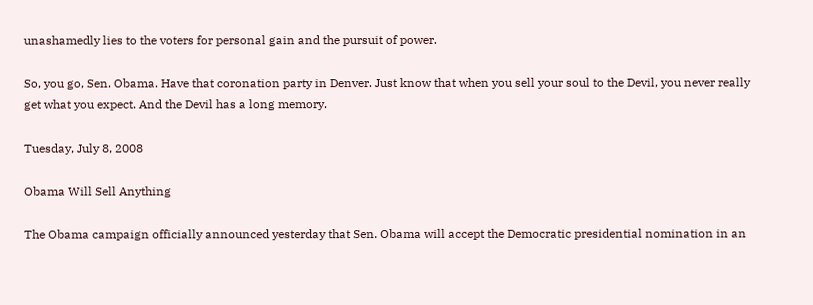unashamedly lies to the voters for personal gain and the pursuit of power.

So, you go, Sen. Obama. Have that coronation party in Denver. Just know that when you sell your soul to the Devil, you never really get what you expect. And the Devil has a long memory.

Tuesday, July 8, 2008

Obama Will Sell Anything

The Obama campaign officially announced yesterday that Sen. Obama will accept the Democratic presidential nomination in an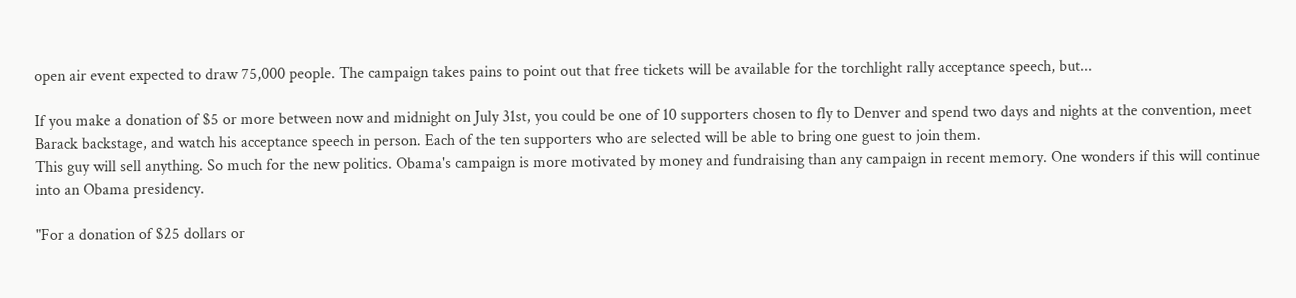open air event expected to draw 75,000 people. The campaign takes pains to point out that free tickets will be available for the torchlight rally acceptance speech, but...

If you make a donation of $5 or more between now and midnight on July 31st, you could be one of 10 supporters chosen to fly to Denver and spend two days and nights at the convention, meet Barack backstage, and watch his acceptance speech in person. Each of the ten supporters who are selected will be able to bring one guest to join them.
This guy will sell anything. So much for the new politics. Obama's campaign is more motivated by money and fundraising than any campaign in recent memory. One wonders if this will continue into an Obama presidency.

"For a donation of $25 dollars or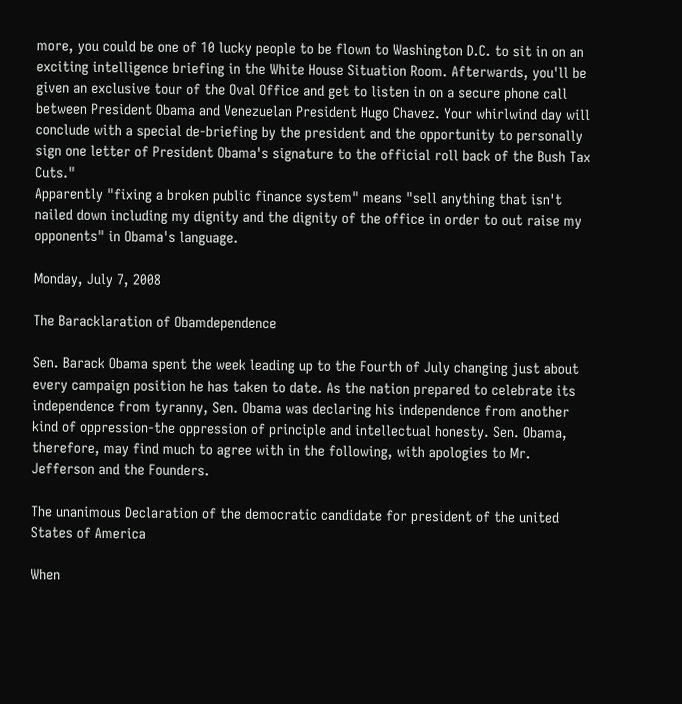more, you could be one of 10 lucky people to be flown to Washington D.C. to sit in on an exciting intelligence briefing in the White House Situation Room. Afterwards, you'll be given an exclusive tour of the Oval Office and get to listen in on a secure phone call between President Obama and Venezuelan President Hugo Chavez. Your whirlwind day will conclude with a special de-briefing by the president and the opportunity to personally sign one letter of President Obama's signature to the official roll back of the Bush Tax Cuts."
Apparently "fixing a broken public finance system" means "sell anything that isn't nailed down including my dignity and the dignity of the office in order to out raise my opponents" in Obama's language.

Monday, July 7, 2008

The Baracklaration of Obamdependence

Sen. Barack Obama spent the week leading up to the Fourth of July changing just about every campaign position he has taken to date. As the nation prepared to celebrate its independence from tyranny, Sen. Obama was declaring his independence from another kind of oppression-the oppression of principle and intellectual honesty. Sen. Obama, therefore, may find much to agree with in the following, with apologies to Mr. Jefferson and the Founders.

The unanimous Declaration of the democratic candidate for president of the united States of America

When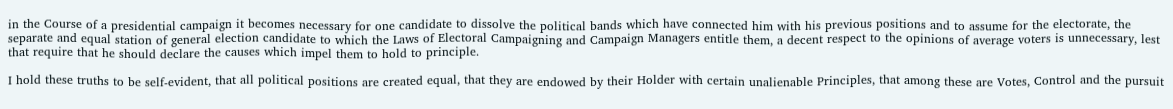in the Course of a presidential campaign it becomes necessary for one candidate to dissolve the political bands which have connected him with his previous positions and to assume for the electorate, the separate and equal station of general election candidate to which the Laws of Electoral Campaigning and Campaign Managers entitle them, a decent respect to the opinions of average voters is unnecessary, lest that require that he should declare the causes which impel them to hold to principle.

I hold these truths to be self-evident, that all political positions are created equal, that they are endowed by their Holder with certain unalienable Principles, that among these are Votes, Control and the pursuit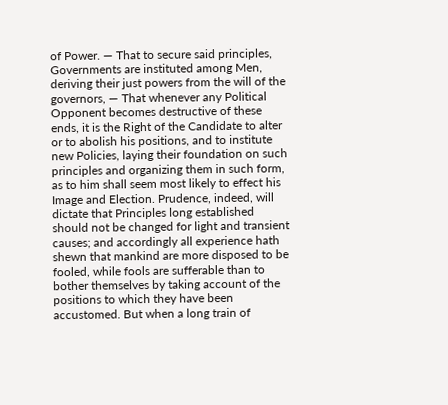of Power. — That to secure said principles, Governments are instituted among Men, deriving their just powers from the will of the governors, — That whenever any Political Opponent becomes destructive of these ends, it is the Right of the Candidate to alter or to abolish his positions, and to institute new Policies, laying their foundation on such principles and organizing them in such form, as to him shall seem most likely to effect his Image and Election. Prudence, indeed, will dictate that Principles long established should not be changed for light and transient causes; and accordingly all experience hath shewn that mankind are more disposed to be fooled, while fools are sufferable than to bother themselves by taking account of the positions to which they have been accustomed. But when a long train of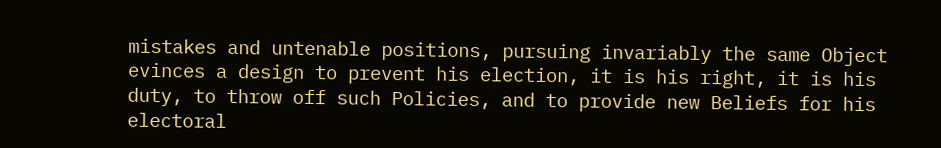mistakes and untenable positions, pursuing invariably the same Object evinces a design to prevent his election, it is his right, it is his duty, to throw off such Policies, and to provide new Beliefs for his electoral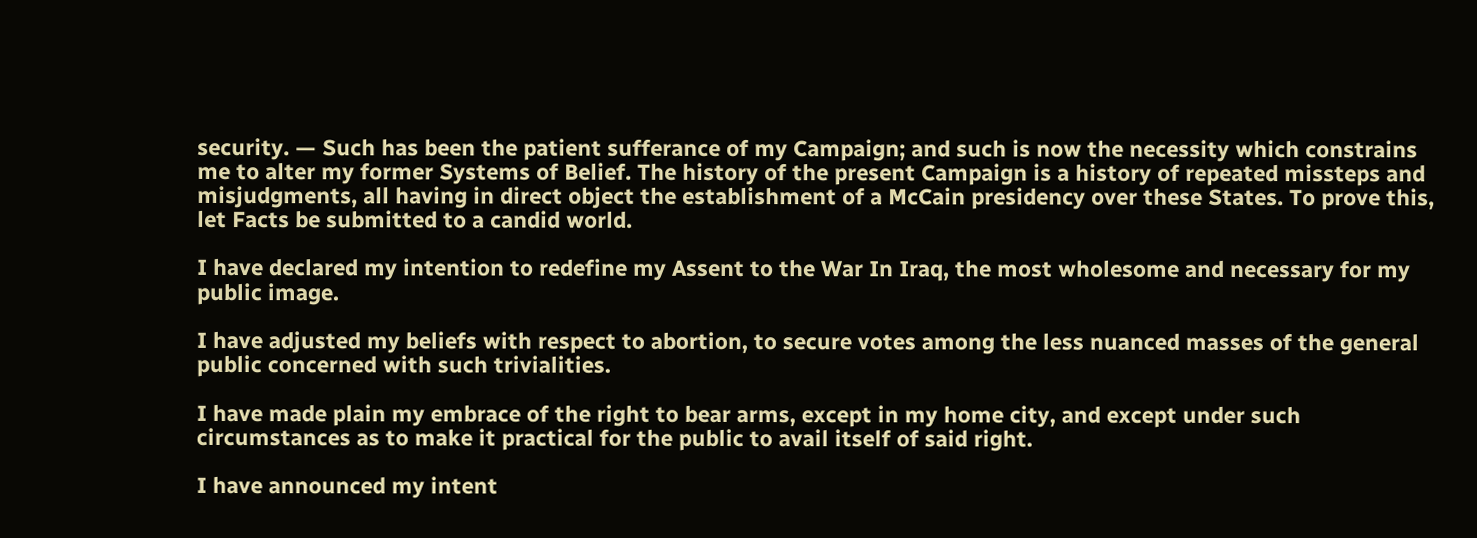security. — Such has been the patient sufferance of my Campaign; and such is now the necessity which constrains me to alter my former Systems of Belief. The history of the present Campaign is a history of repeated missteps and misjudgments, all having in direct object the establishment of a McCain presidency over these States. To prove this, let Facts be submitted to a candid world.

I have declared my intention to redefine my Assent to the War In Iraq, the most wholesome and necessary for my public image.

I have adjusted my beliefs with respect to abortion, to secure votes among the less nuanced masses of the general public concerned with such trivialities.

I have made plain my embrace of the right to bear arms, except in my home city, and except under such circumstances as to make it practical for the public to avail itself of said right.

I have announced my intent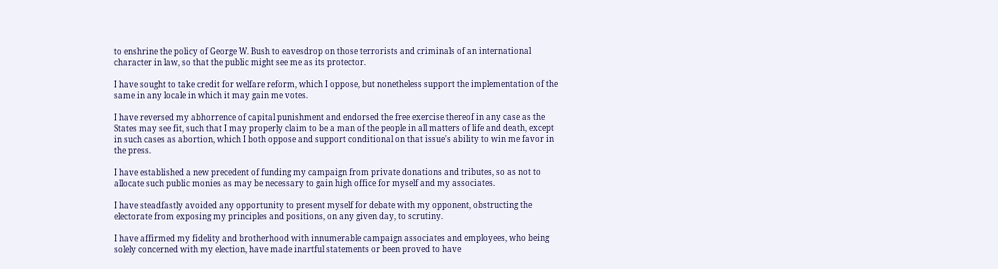to enshrine the policy of George W. Bush to eavesdrop on those terrorists and criminals of an international character in law, so that the public might see me as its protector.

I have sought to take credit for welfare reform, which I oppose, but nonetheless support the implementation of the same in any locale in which it may gain me votes.

I have reversed my abhorrence of capital punishment and endorsed the free exercise thereof in any case as the States may see fit, such that I may properly claim to be a man of the people in all matters of life and death, except in such cases as abortion, which I both oppose and support conditional on that issue's ability to win me favor in the press.

I have established a new precedent of funding my campaign from private donations and tributes, so as not to allocate such public monies as may be necessary to gain high office for myself and my associates.

I have steadfastly avoided any opportunity to present myself for debate with my opponent, obstructing the electorate from exposing my principles and positions, on any given day, to scrutiny.

I have affirmed my fidelity and brotherhood with innumerable campaign associates and employees, who being solely concerned with my election, have made inartful statements or been proved to have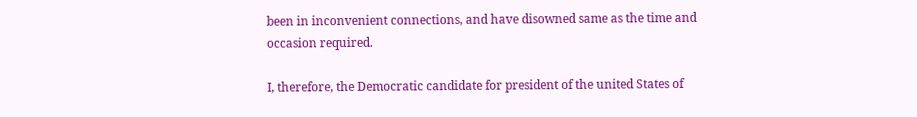been in inconvenient connections, and have disowned same as the time and occasion required.

I, therefore, the Democratic candidate for president of the united States of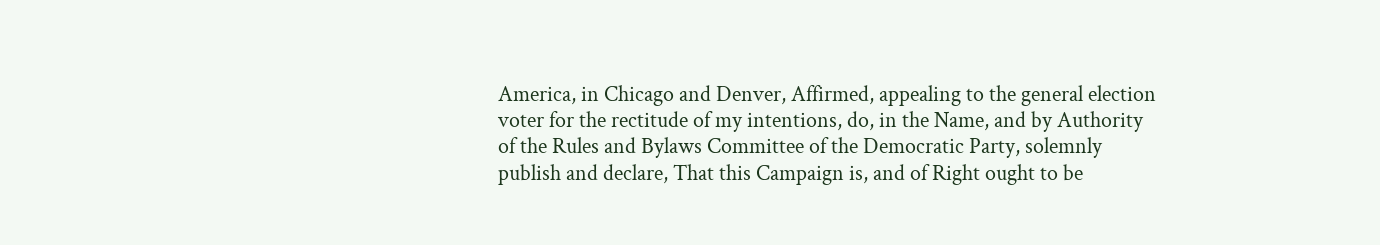America, in Chicago and Denver, Affirmed, appealing to the general election voter for the rectitude of my intentions, do, in the Name, and by Authority of the Rules and Bylaws Committee of the Democratic Party, solemnly publish and declare, That this Campaign is, and of Right ought to be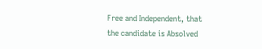Free and Independent, that the candidate is Absolved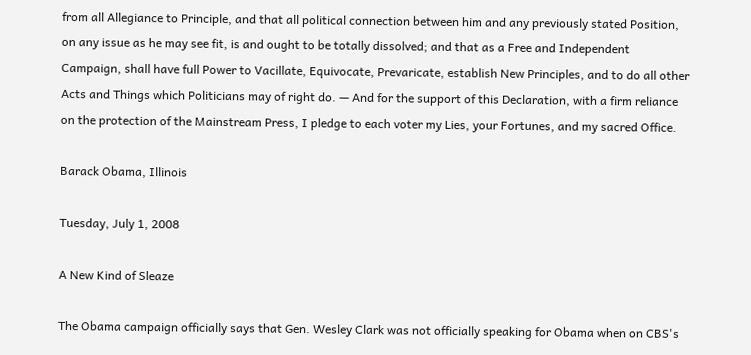from all Allegiance to Principle, and that all political connection between him and any previously stated Position, on any issue as he may see fit, is and ought to be totally dissolved; and that as a Free and Independent Campaign, shall have full Power to Vacillate, Equivocate, Prevaricate, establish New Principles, and to do all other Acts and Things which Politicians may of right do. — And for the support of this Declaration, with a firm reliance on the protection of the Mainstream Press, I pledge to each voter my Lies, your Fortunes, and my sacred Office.

Barack Obama, Illinois

Tuesday, July 1, 2008

A New Kind of Sleaze

The Obama campaign officially says that Gen. Wesley Clark was not officially speaking for Obama when on CBS's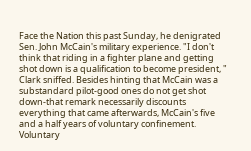Face the Nation this past Sunday, he denigrated Sen. John McCain's military experience. "I don't think that riding in a fighter plane and getting shot down is a qualification to become president, " Clark sniffed. Besides hinting that McCain was a substandard pilot-good ones do not get shot down-that remark necessarily discounts everything that came afterwards, McCain's five and a half years of voluntary confinement. Voluntary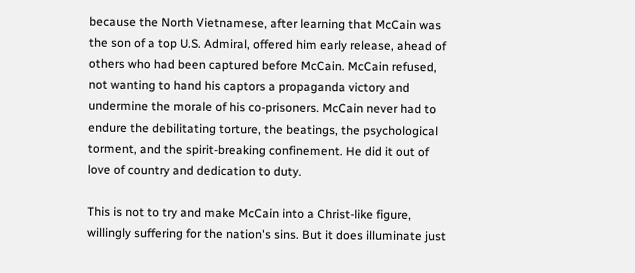because the North Vietnamese, after learning that McCain was the son of a top U.S. Admiral, offered him early release, ahead of others who had been captured before McCain. McCain refused, not wanting to hand his captors a propaganda victory and undermine the morale of his co-prisoners. McCain never had to endure the debilitating torture, the beatings, the psychological torment, and the spirit-breaking confinement. He did it out of love of country and dedication to duty.

This is not to try and make McCain into a Christ-like figure, willingly suffering for the nation's sins. But it does illuminate just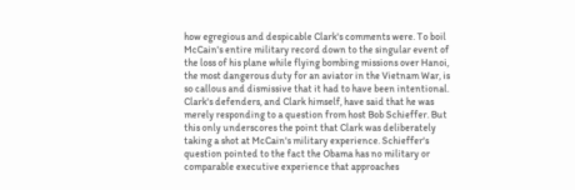how egregious and despicable Clark's comments were. To boil McCain's entire military record down to the singular event of the loss of his plane while flying bombing missions over Hanoi, the most dangerous duty for an aviator in the Vietnam War, is so callous and dismissive that it had to have been intentional. Clark's defenders, and Clark himself, have said that he was merely responding to a question from host Bob Schieffer. But this only underscores the point that Clark was deliberately taking a shot at McCain's military experience. Schieffer's question pointed to the fact the Obama has no military or comparable executive experience that approaches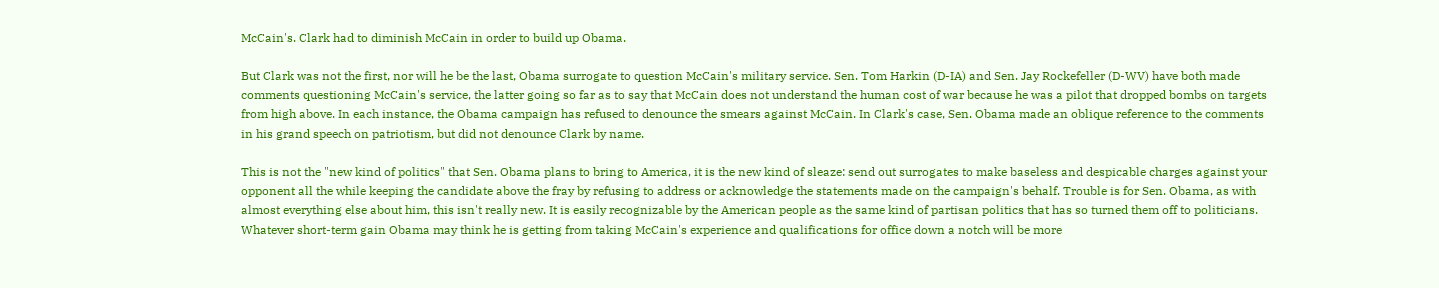McCain's. Clark had to diminish McCain in order to build up Obama.

But Clark was not the first, nor will he be the last, Obama surrogate to question McCain's military service. Sen. Tom Harkin (D-IA) and Sen. Jay Rockefeller (D-WV) have both made comments questioning McCain's service, the latter going so far as to say that McCain does not understand the human cost of war because he was a pilot that dropped bombs on targets from high above. In each instance, the Obama campaign has refused to denounce the smears against McCain. In Clark's case, Sen. Obama made an oblique reference to the comments in his grand speech on patriotism, but did not denounce Clark by name.

This is not the "new kind of politics" that Sen. Obama plans to bring to America, it is the new kind of sleaze: send out surrogates to make baseless and despicable charges against your opponent all the while keeping the candidate above the fray by refusing to address or acknowledge the statements made on the campaign's behalf. Trouble is for Sen. Obama, as with almost everything else about him, this isn't really new. It is easily recognizable by the American people as the same kind of partisan politics that has so turned them off to politicians. Whatever short-term gain Obama may think he is getting from taking McCain's experience and qualifications for office down a notch will be more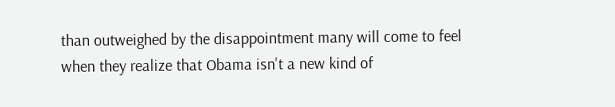than outweighed by the disappointment many will come to feel when they realize that Obama isn't a new kind of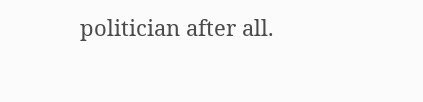politician after all.